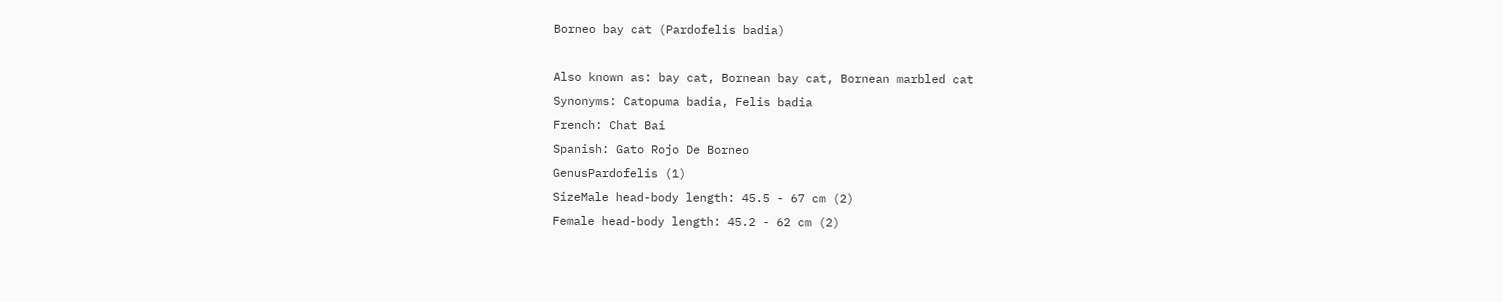Borneo bay cat (Pardofelis badia)

Also known as: bay cat, Bornean bay cat, Bornean marbled cat
Synonyms: Catopuma badia, Felis badia
French: Chat Bai
Spanish: Gato Rojo De Borneo
GenusPardofelis (1)
SizeMale head-body length: 45.5 - 67 cm (2)
Female head-body length: 45.2 - 62 cm (2)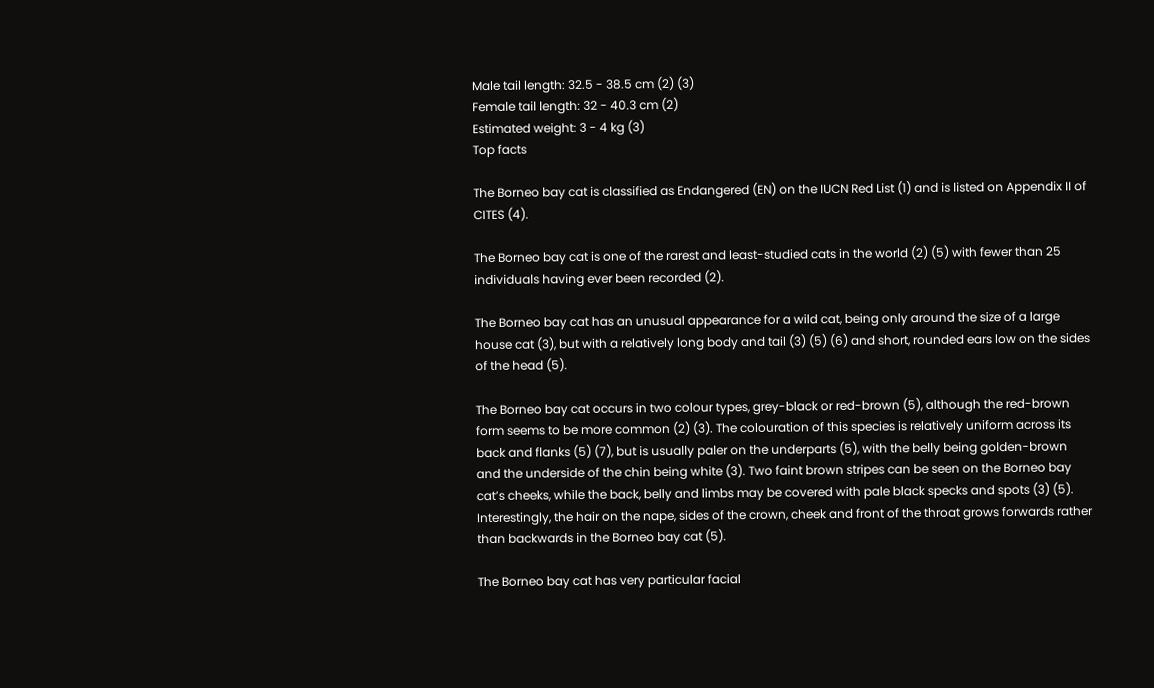Male tail length: 32.5 - 38.5 cm (2) (3)
Female tail length: 32 - 40.3 cm (2)
Estimated weight: 3 - 4 kg (3)
Top facts

The Borneo bay cat is classified as Endangered (EN) on the IUCN Red List (1) and is listed on Appendix II of CITES (4).

The Borneo bay cat is one of the rarest and least-studied cats in the world (2) (5) with fewer than 25 individuals having ever been recorded (2).

The Borneo bay cat has an unusual appearance for a wild cat, being only around the size of a large house cat (3), but with a relatively long body and tail (3) (5) (6) and short, rounded ears low on the sides of the head (5).

The Borneo bay cat occurs in two colour types, grey-black or red-brown (5), although the red-brown form seems to be more common (2) (3). The colouration of this species is relatively uniform across its back and flanks (5) (7), but is usually paler on the underparts (5), with the belly being golden-brown and the underside of the chin being white (3). Two faint brown stripes can be seen on the Borneo bay cat’s cheeks, while the back, belly and limbs may be covered with pale black specks and spots (3) (5). Interestingly, the hair on the nape, sides of the crown, cheek and front of the throat grows forwards rather than backwards in the Borneo bay cat (5).

The Borneo bay cat has very particular facial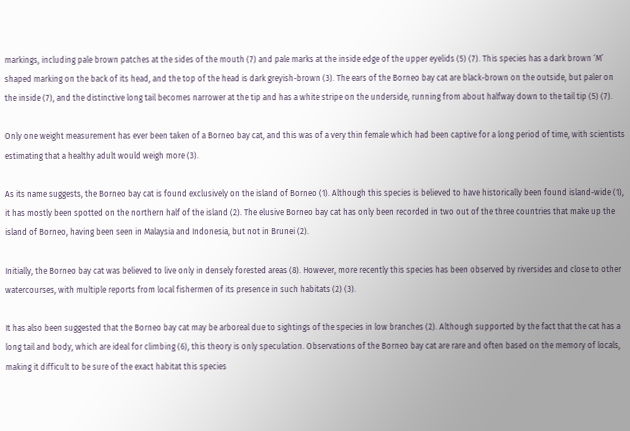markings, including pale brown patches at the sides of the mouth (7) and pale marks at the inside edge of the upper eyelids (5) (7). This species has a dark brown ‘M’ shaped marking on the back of its head, and the top of the head is dark greyish-brown (3). The ears of the Borneo bay cat are black-brown on the outside, but paler on the inside (7), and the distinctive long tail becomes narrower at the tip and has a white stripe on the underside, running from about halfway down to the tail tip (5) (7).

Only one weight measurement has ever been taken of a Borneo bay cat, and this was of a very thin female which had been captive for a long period of time, with scientists estimating that a healthy adult would weigh more (3).

As its name suggests, the Borneo bay cat is found exclusively on the island of Borneo (1). Although this species is believed to have historically been found island-wide (1), it has mostly been spotted on the northern half of the island (2). The elusive Borneo bay cat has only been recorded in two out of the three countries that make up the island of Borneo, having been seen in Malaysia and Indonesia, but not in Brunei (2).

Initially, the Borneo bay cat was believed to live only in densely forested areas (8). However, more recently this species has been observed by riversides and close to other watercourses, with multiple reports from local fishermen of its presence in such habitats (2) (3).

It has also been suggested that the Borneo bay cat may be arboreal due to sightings of the species in low branches (2). Although supported by the fact that the cat has a long tail and body, which are ideal for climbing (6), this theory is only speculation. Observations of the Borneo bay cat are rare and often based on the memory of locals, making it difficult to be sure of the exact habitat this species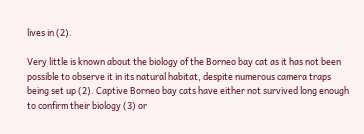lives in (2).

Very little is known about the biology of the Borneo bay cat as it has not been possible to observe it in its natural habitat, despite numerous camera traps being set up (2). Captive Borneo bay cats have either not survived long enough to confirm their biology (3) or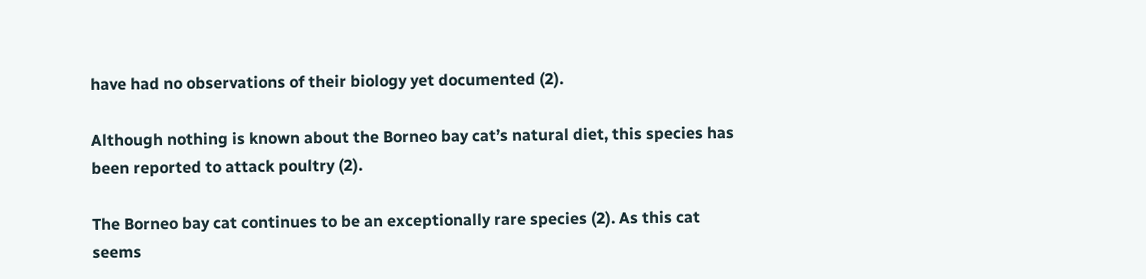have had no observations of their biology yet documented (2).

Although nothing is known about the Borneo bay cat’s natural diet, this species has been reported to attack poultry (2).

The Borneo bay cat continues to be an exceptionally rare species (2). As this cat seems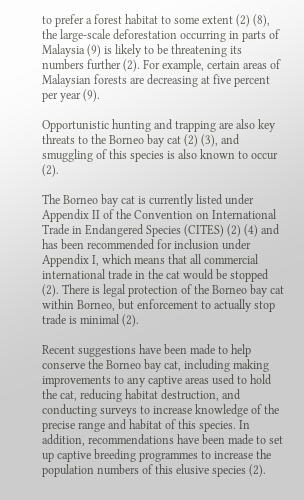to prefer a forest habitat to some extent (2) (8), the large-scale deforestation occurring in parts of Malaysia (9) is likely to be threatening its numbers further (2). For example, certain areas of Malaysian forests are decreasing at five percent per year (9).

Opportunistic hunting and trapping are also key threats to the Borneo bay cat (2) (3), and smuggling of this species is also known to occur (2).

The Borneo bay cat is currently listed under Appendix II of the Convention on International Trade in Endangered Species (CITES) (2) (4) and has been recommended for inclusion under Appendix I, which means that all commercial international trade in the cat would be stopped (2). There is legal protection of the Borneo bay cat within Borneo, but enforcement to actually stop trade is minimal (2).

Recent suggestions have been made to help conserve the Borneo bay cat, including making improvements to any captive areas used to hold the cat, reducing habitat destruction, and conducting surveys to increase knowledge of the precise range and habitat of this species. In addition, recommendations have been made to set up captive breeding programmes to increase the population numbers of this elusive species (2).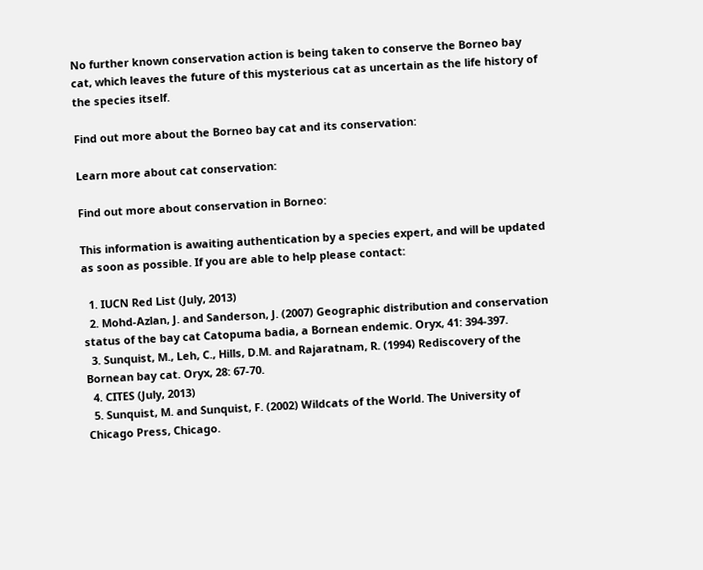No further known conservation action is being taken to conserve the Borneo bay cat, which leaves the future of this mysterious cat as uncertain as the life history of the species itself.

Find out more about the Borneo bay cat and its conservation:

Learn more about cat conservation:

Find out more about conservation in Borneo:

This information is awaiting authentication by a species expert, and will be updated as soon as possible. If you are able to help please contact:

  1. IUCN Red List (July, 2013)
  2. Mohd-Azlan, J. and Sanderson, J. (2007) Geographic distribution and conservation status of the bay cat Catopuma badia, a Bornean endemic. Oryx, 41: 394-397.
  3. Sunquist, M., Leh, C., Hills, D.M. and Rajaratnam, R. (1994) Rediscovery of the Bornean bay cat. Oryx, 28: 67-70.
  4. CITES (July, 2013)
  5. Sunquist, M. and Sunquist, F. (2002) Wildcats of the World. The University of Chicago Press, Chicago.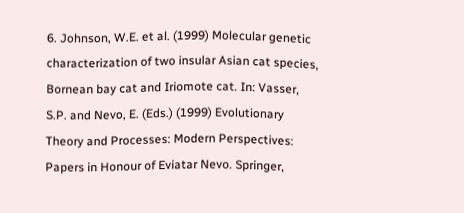6. Johnson, W.E. et al. (1999) Molecular genetic characterization of two insular Asian cat species, Bornean bay cat and Iriomote cat. In: Vasser, S.P. and Nevo, E. (Eds.) (1999) Evolutionary Theory and Processes: Modern Perspectives: Papers in Honour of Eviatar Nevo. Springer,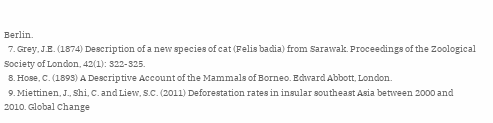Berlin.
  7. Grey, J.E. (1874) Description of a new species of cat (Felis badia) from Sarawak. Proceedings of the Zoological Society of London, 42(1): 322-325.
  8. Hose, C. (1893) A Descriptive Account of the Mammals of Borneo. Edward Abbott, London.
  9. Miettinen, J., Shi, C. and Liew, S.C. (2011) Deforestation rates in insular southeast Asia between 2000 and 2010. Global Change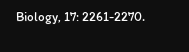Biology, 17: 2261-2270.